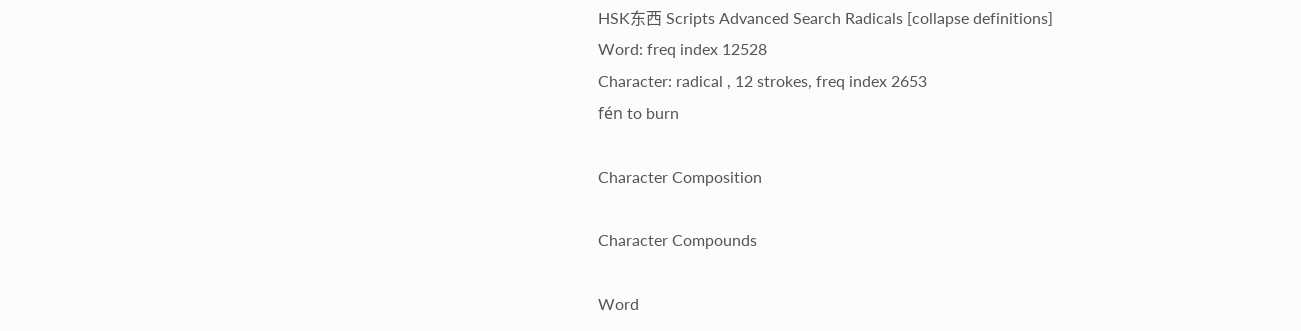HSK东西 Scripts Advanced Search Radicals [collapse definitions]
Word: freq index 12528
Character: radical , 12 strokes, freq index 2653
fén to burn

Character Composition

Character Compounds

Word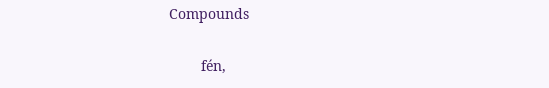Compounds

        fén,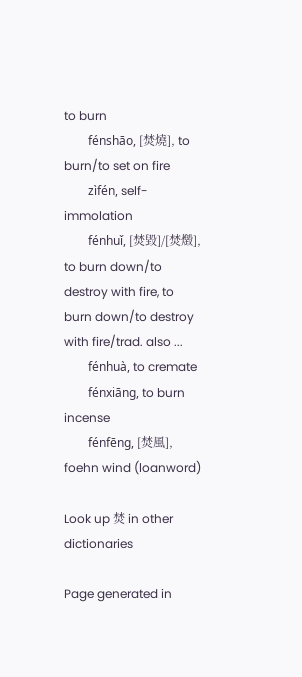to burn
        fénshāo, [焚燒], to burn/to set on fire
        zìfén, self-immolation
        fénhuǐ, [焚毀]/[焚燬], to burn down/to destroy with fire, to burn down/to destroy with fire/trad. also ...
        fénhuà, to cremate
        fénxiāng, to burn incense
        fénfēng, [焚風], foehn wind (loanword)

Look up 焚 in other dictionaries

Page generated in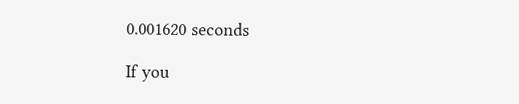0.001620 seconds

If you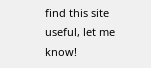find this site useful, let me know!